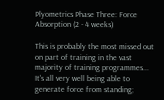Plyometrics Phase Three: Force Absorption (2 - 4 weeks)

This is probably the most missed out on part of training in the vast majority of training programmes... It's all very well being able to generate force from standing;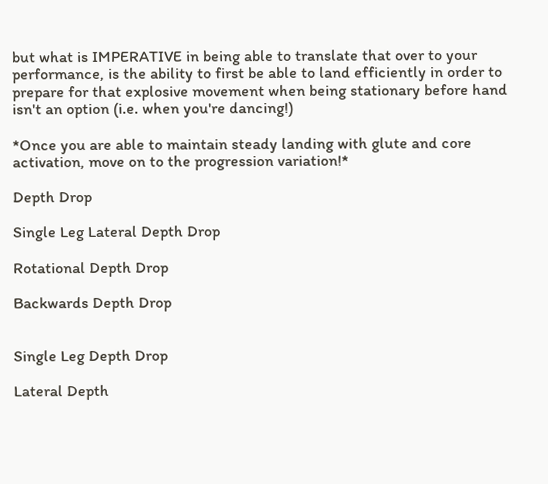but what is IMPERATIVE in being able to translate that over to your performance, is the ability to first be able to land efficiently in order to prepare for that explosive movement when being stationary before hand isn't an option (i.e. when you're dancing!)

*Once you are able to maintain steady landing with glute and core activation, move on to the progression variation!*

Depth Drop

Single Leg Lateral Depth Drop

Rotational Depth Drop

Backwards Depth Drop


Single Leg Depth Drop

Lateral Depth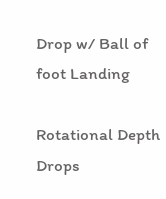Drop w/ Ball of foot Landing

Rotational Depth Drops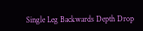Single Leg Backwards Depth Drop